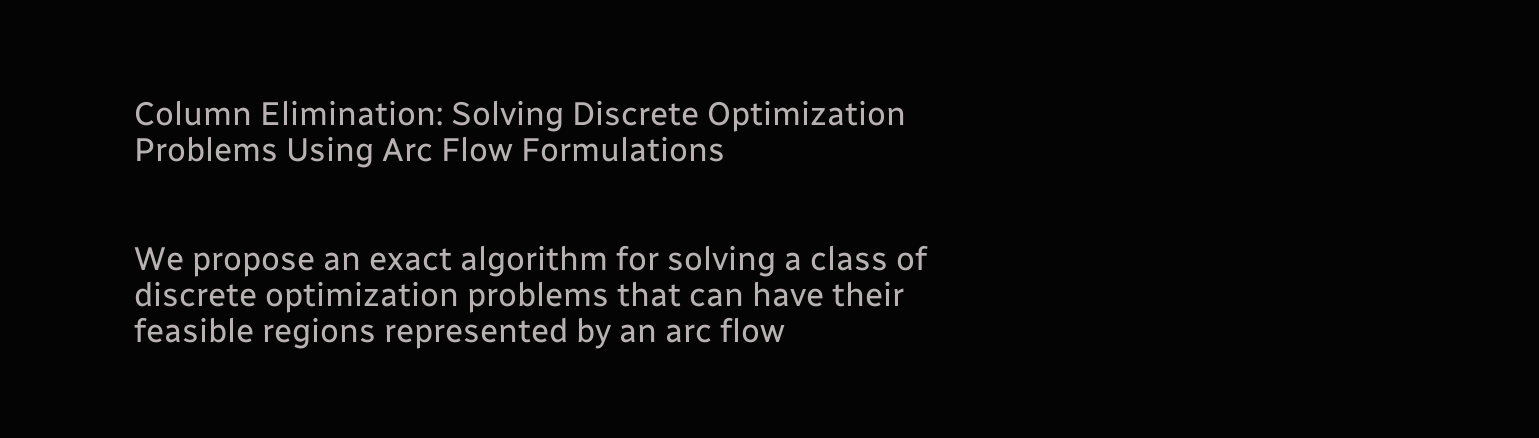Column Elimination: Solving Discrete Optimization Problems Using Arc Flow Formulations


We propose an exact algorithm for solving a class of discrete optimization problems that can have their feasible regions represented by an arc flow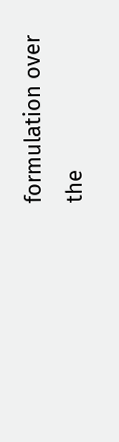formulation over the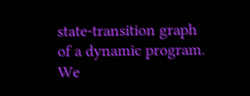state-transition graph of a dynamic program. We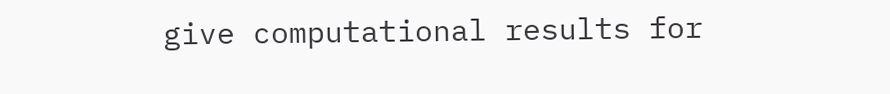give computational results for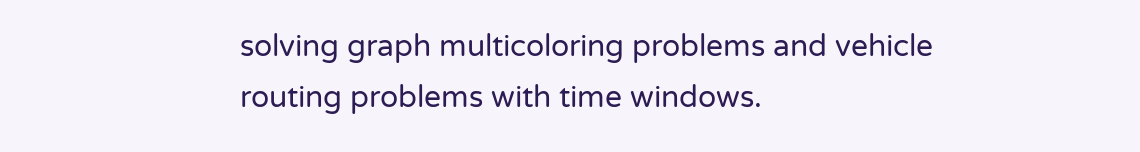solving graph multicoloring problems and vehicle routing problems with time windows.